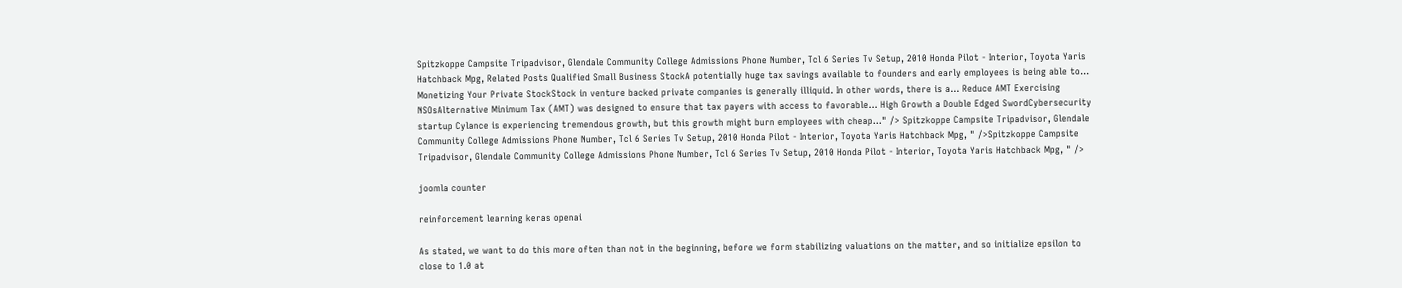Spitzkoppe Campsite Tripadvisor, Glendale Community College Admissions Phone Number, Tcl 6 Series Tv Setup, 2010 Honda Pilot - Interior, Toyota Yaris Hatchback Mpg, Related Posts Qualified Small Business StockA potentially huge tax savings available to founders and early employees is being able to… Monetizing Your Private StockStock in venture backed private companies is generally illiquid. In other words, there is a… Reduce AMT Exercising NSOsAlternative Minimum Tax (AMT) was designed to ensure that tax payers with access to favorable… High Growth a Double Edged SwordCybersecurity startup Cylance is experiencing tremendous growth, but this growth might burn employees with cheap…" /> Spitzkoppe Campsite Tripadvisor, Glendale Community College Admissions Phone Number, Tcl 6 Series Tv Setup, 2010 Honda Pilot - Interior, Toyota Yaris Hatchback Mpg, " />Spitzkoppe Campsite Tripadvisor, Glendale Community College Admissions Phone Number, Tcl 6 Series Tv Setup, 2010 Honda Pilot - Interior, Toyota Yaris Hatchback Mpg, " />

joomla counter

reinforcement learning keras openai

As stated, we want to do this more often than not in the beginning, before we form stabilizing valuations on the matter, and so initialize epsilon to close to 1.0 at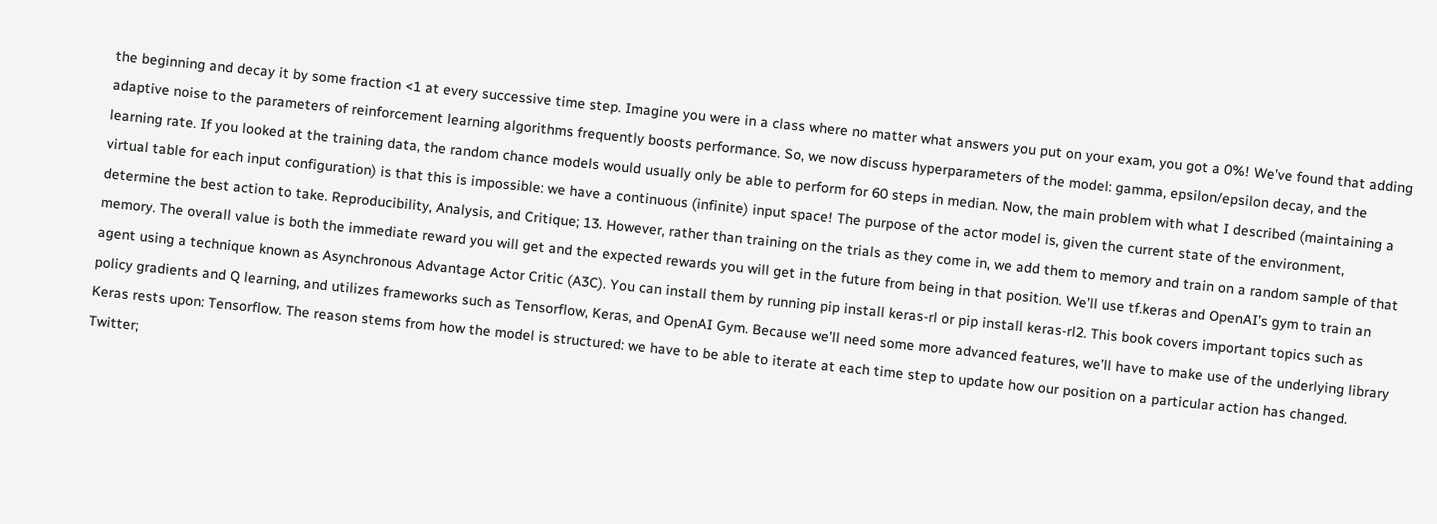the beginning and decay it by some fraction <1 at every successive time step. Imagine you were in a class where no matter what answers you put on your exam, you got a 0%! We’ve found that adding adaptive noise to the parameters of reinforcement learning algorithms frequently boosts performance. So, we now discuss hyperparameters of the model: gamma, epsilon/epsilon decay, and the learning rate. If you looked at the training data, the random chance models would usually only be able to perform for 60 steps in median. Now, the main problem with what I described (maintaining a virtual table for each input configuration) is that this is impossible: we have a continuous (infinite) input space! The purpose of the actor model is, given the current state of the environment, determine the best action to take. Reproducibility, Analysis, and Critique; 13. However, rather than training on the trials as they come in, we add them to memory and train on a random sample of that memory. The overall value is both the immediate reward you will get and the expected rewards you will get in the future from being in that position. We’ll use tf.keras and OpenAI’s gym to train an agent using a technique known as Asynchronous Advantage Actor Critic (A3C). You can install them by running pip install keras-rl or pip install keras-rl2. This book covers important topics such as policy gradients and Q learning, and utilizes frameworks such as Tensorflow, Keras, and OpenAI Gym. Because we’ll need some more advanced features, we’ll have to make use of the underlying library Keras rests upon: Tensorflow. The reason stems from how the model is structured: we have to be able to iterate at each time step to update how our position on a particular action has changed. Twitter;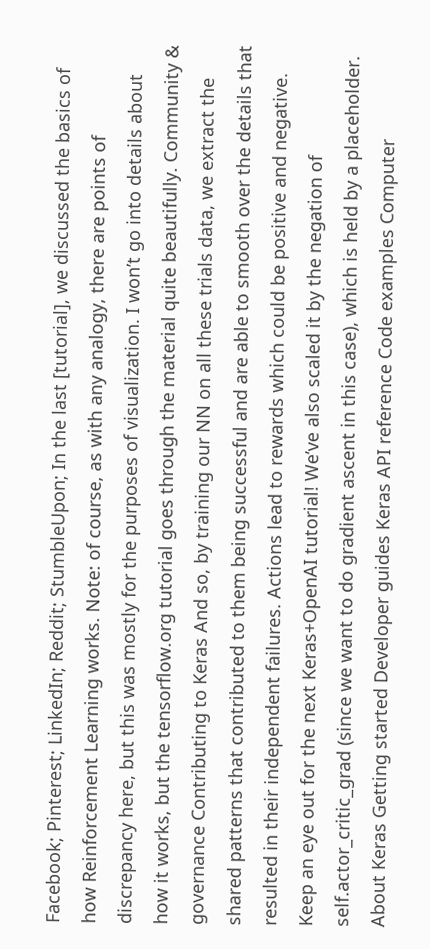Facebook; Pinterest; LinkedIn; Reddit; StumbleUpon; In the last [tutorial], we discussed the basics of how Reinforcement Learning works. Note: of course, as with any analogy, there are points of discrepancy here, but this was mostly for the purposes of visualization. I won’t go into details about how it works, but the tensorflow.org tutorial goes through the material quite beautifully. Community & governance Contributing to Keras And so, by training our NN on all these trials data, we extract the shared patterns that contributed to them being successful and are able to smooth over the details that resulted in their independent failures. Actions lead to rewards which could be positive and negative. Keep an eye out for the next Keras+OpenAI tutorial! We’ve also scaled it by the negation of self.actor_critic_grad (since we want to do gradient ascent in this case), which is held by a placeholder. About Keras Getting started Developer guides Keras API reference Code examples Computer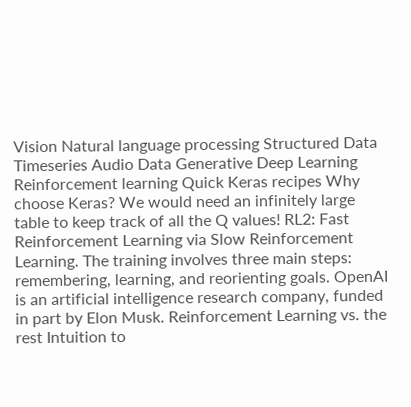Vision Natural language processing Structured Data Timeseries Audio Data Generative Deep Learning Reinforcement learning Quick Keras recipes Why choose Keras? We would need an infinitely large table to keep track of all the Q values! RL2: Fast Reinforcement Learning via Slow Reinforcement Learning. The training involves three main steps: remembering, learning, and reorienting goals. OpenAI is an artificial intelligence research company, funded in part by Elon Musk. Reinforcement Learning vs. the rest Intuition to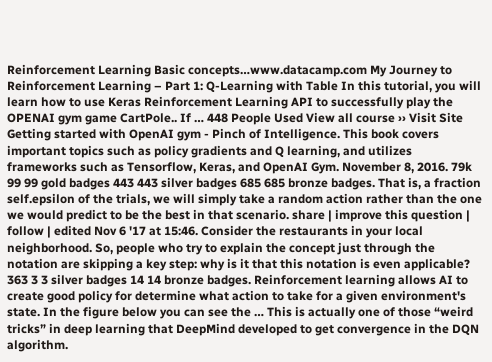Reinforcement Learning Basic concepts…www.datacamp.com My Journey to Reinforcement Learning – Part 1: Q-Learning with Table In this tutorial, you will learn how to use Keras Reinforcement Learning API to successfully play the OPENAI gym game CartPole.. If … 448 People Used View all course ›› Visit Site Getting started with OpenAI gym - Pinch of Intelligence. This book covers important topics such as policy gradients and Q learning, and utilizes frameworks such as Tensorflow, Keras, and OpenAI Gym. November 8, 2016. 79k 99 99 gold badges 443 443 silver badges 685 685 bronze badges. That is, a fraction self.epsilon of the trials, we will simply take a random action rather than the one we would predict to be the best in that scenario. share | improve this question | follow | edited Nov 6 '17 at 15:46. Consider the restaurants in your local neighborhood. So, people who try to explain the concept just through the notation are skipping a key step: why is it that this notation is even applicable? 363 3 3 silver badges 14 14 bronze badges. Reinforcement learning allows AI to create good policy for determine what action to take for a given environment's state. In the figure below you can see the … This is actually one of those “weird tricks” in deep learning that DeepMind developed to get convergence in the DQN algorithm.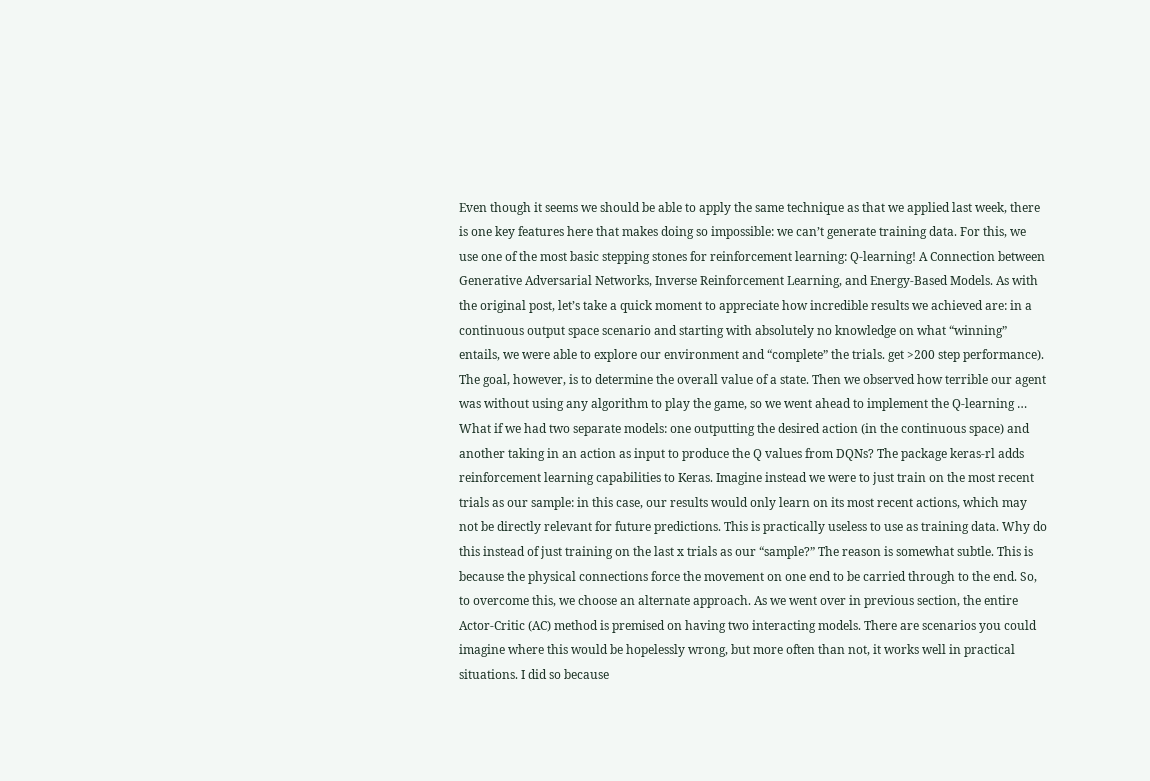Even though it seems we should be able to apply the same technique as that we applied last week, there is one key features here that makes doing so impossible: we can’t generate training data. For this, we use one of the most basic stepping stones for reinforcement learning: Q-learning! A Connection between Generative Adversarial Networks, Inverse Reinforcement Learning, and Energy-Based Models. As with the original post, let’s take a quick moment to appreciate how incredible results we achieved are: in a continuous output space scenario and starting with absolutely no knowledge on what “winning” entails, we were able to explore our environment and “complete” the trials. get >200 step performance). The goal, however, is to determine the overall value of a state. Then we observed how terrible our agent was without using any algorithm to play the game, so we went ahead to implement the Q-learning … What if we had two separate models: one outputting the desired action (in the continuous space) and another taking in an action as input to produce the Q values from DQNs? The package keras-rl adds reinforcement learning capabilities to Keras. Imagine instead we were to just train on the most recent trials as our sample: in this case, our results would only learn on its most recent actions, which may not be directly relevant for future predictions. This is practically useless to use as training data. Why do this instead of just training on the last x trials as our “sample?” The reason is somewhat subtle. This is because the physical connections force the movement on one end to be carried through to the end. So, to overcome this, we choose an alternate approach. As we went over in previous section, the entire Actor-Critic (AC) method is premised on having two interacting models. There are scenarios you could imagine where this would be hopelessly wrong, but more often than not, it works well in practical situations. I did so because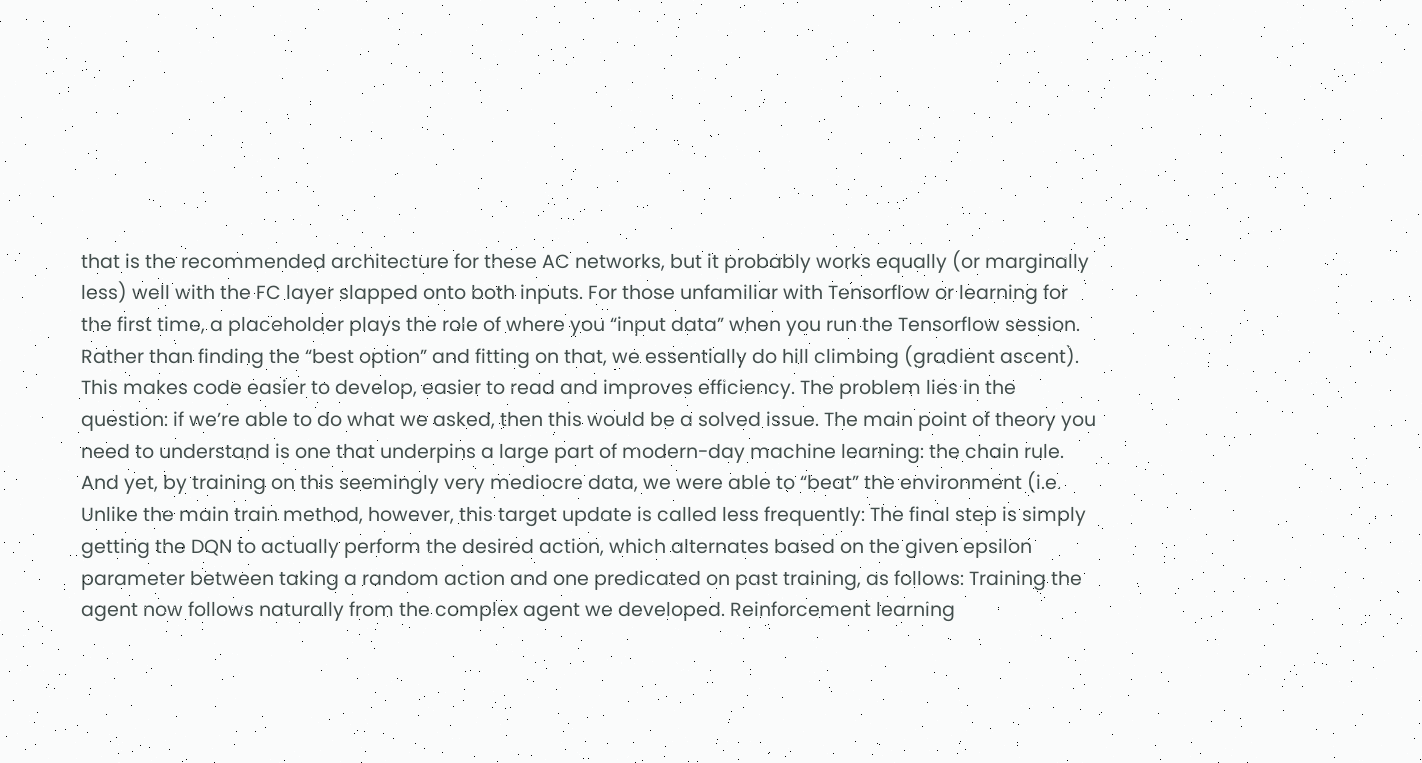that is the recommended architecture for these AC networks, but it probably works equally (or marginally less) well with the FC layer slapped onto both inputs. For those unfamiliar with Tensorflow or learning for the first time, a placeholder plays the role of where you “input data” when you run the Tensorflow session. Rather than finding the “best option” and fitting on that, we essentially do hill climbing (gradient ascent). This makes code easier to develop, easier to read and improves efficiency. The problem lies in the question: if we’re able to do what we asked, then this would be a solved issue. The main point of theory you need to understand is one that underpins a large part of modern-day machine learning: the chain rule. And yet, by training on this seemingly very mediocre data, we were able to “beat” the environment (i.e. Unlike the main train method, however, this target update is called less frequently: The final step is simply getting the DQN to actually perform the desired action, which alternates based on the given epsilon parameter between taking a random action and one predicated on past training, as follows: Training the agent now follows naturally from the complex agent we developed. Reinforcement learning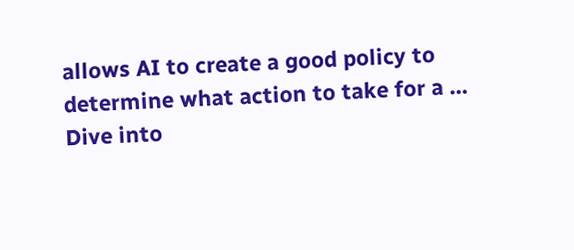allows AI to create a good policy to determine what action to take for a … Dive into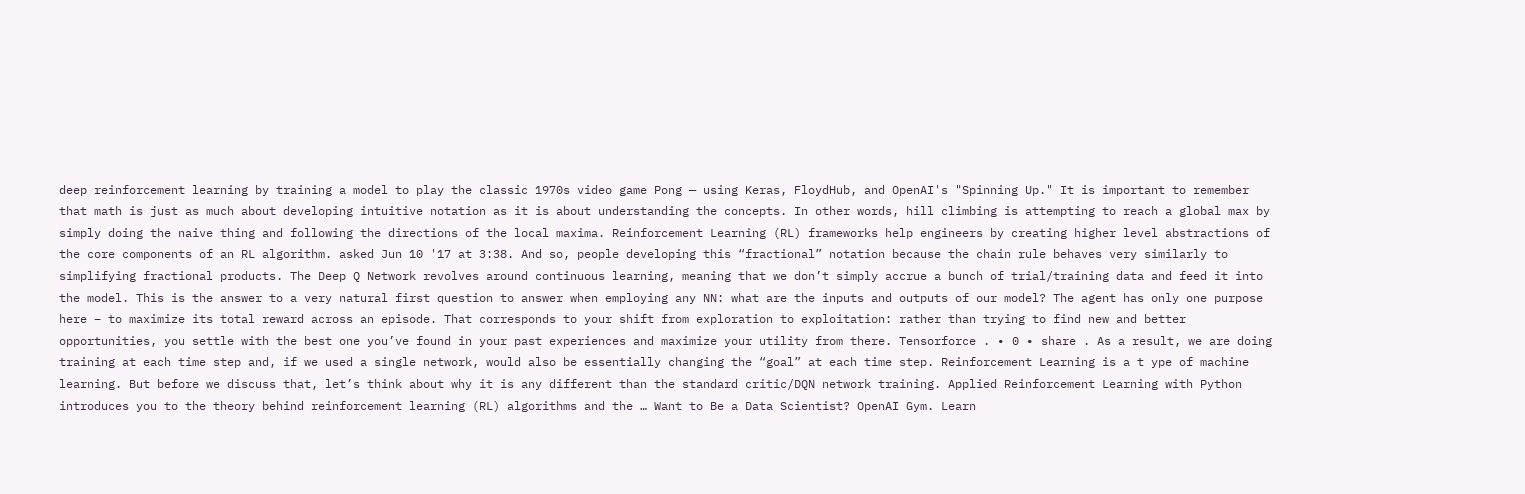deep reinforcement learning by training a model to play the classic 1970s video game Pong — using Keras, FloydHub, and OpenAI's "Spinning Up." It is important to remember that math is just as much about developing intuitive notation as it is about understanding the concepts. In other words, hill climbing is attempting to reach a global max by simply doing the naive thing and following the directions of the local maxima. Reinforcement Learning (RL) frameworks help engineers by creating higher level abstractions of the core components of an RL algorithm. asked Jun 10 '17 at 3:38. And so, people developing this “fractional” notation because the chain rule behaves very similarly to simplifying fractional products. The Deep Q Network revolves around continuous learning, meaning that we don’t simply accrue a bunch of trial/training data and feed it into the model. This is the answer to a very natural first question to answer when employing any NN: what are the inputs and outputs of our model? The agent has only one purpose here – to maximize its total reward across an episode. That corresponds to your shift from exploration to exploitation: rather than trying to find new and better opportunities, you settle with the best one you’ve found in your past experiences and maximize your utility from there. Tensorforce . ∙ 0 ∙ share . As a result, we are doing training at each time step and, if we used a single network, would also be essentially changing the “goal” at each time step. Reinforcement Learning is a t ype of machine learning. But before we discuss that, let’s think about why it is any different than the standard critic/DQN network training. Applied Reinforcement Learning with Python introduces you to the theory behind reinforcement learning (RL) algorithms and the … Want to Be a Data Scientist? OpenAI Gym. Learn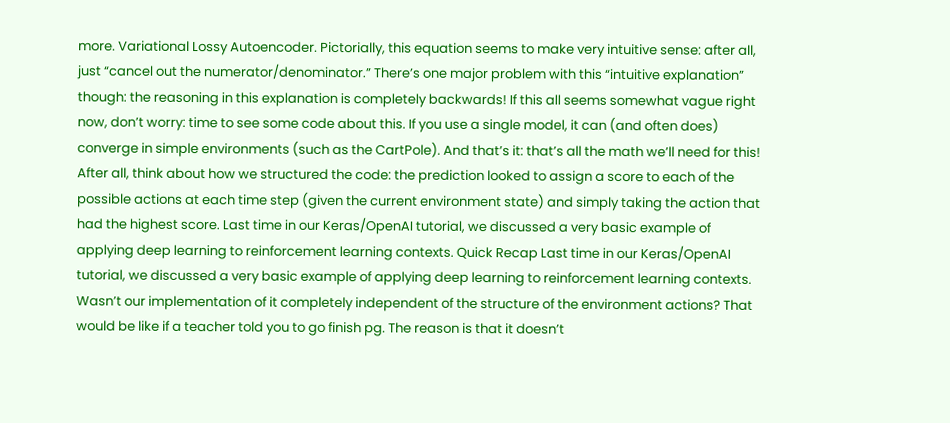more. Variational Lossy Autoencoder. Pictorially, this equation seems to make very intuitive sense: after all, just “cancel out the numerator/denominator.” There’s one major problem with this “intuitive explanation” though: the reasoning in this explanation is completely backwards! If this all seems somewhat vague right now, don’t worry: time to see some code about this. If you use a single model, it can (and often does) converge in simple environments (such as the CartPole). And that’s it: that’s all the math we’ll need for this! After all, think about how we structured the code: the prediction looked to assign a score to each of the possible actions at each time step (given the current environment state) and simply taking the action that had the highest score. Last time in our Keras/OpenAI tutorial, we discussed a very basic example of applying deep learning to reinforcement learning contexts. Quick Recap Last time in our Keras/OpenAI tutorial, we discussed a very basic example of applying deep learning to reinforcement learning contexts. Wasn’t our implementation of it completely independent of the structure of the environment actions? That would be like if a teacher told you to go finish pg. The reason is that it doesn’t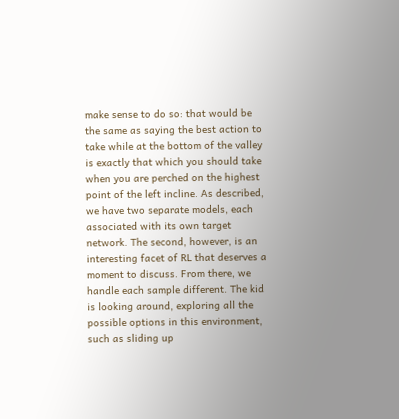make sense to do so: that would be the same as saying the best action to take while at the bottom of the valley is exactly that which you should take when you are perched on the highest point of the left incline. As described, we have two separate models, each associated with its own target network. The second, however, is an interesting facet of RL that deserves a moment to discuss. From there, we handle each sample different. The kid is looking around, exploring all the possible options in this environment, such as sliding up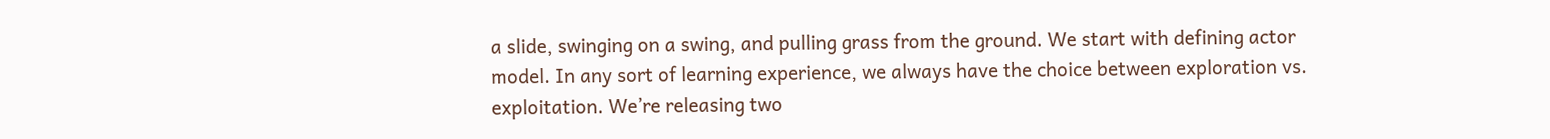a slide, swinging on a swing, and pulling grass from the ground. We start with defining actor model. In any sort of learning experience, we always have the choice between exploration vs. exploitation. We’re releasing two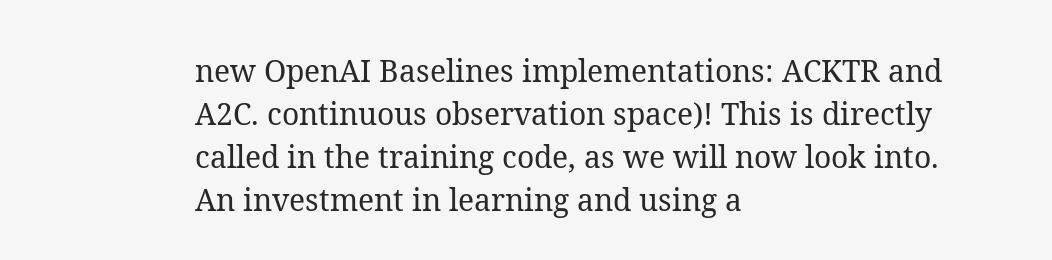new OpenAI Baselines implementations: ACKTR and A2C. continuous observation space)! This is directly called in the training code, as we will now look into. An investment in learning and using a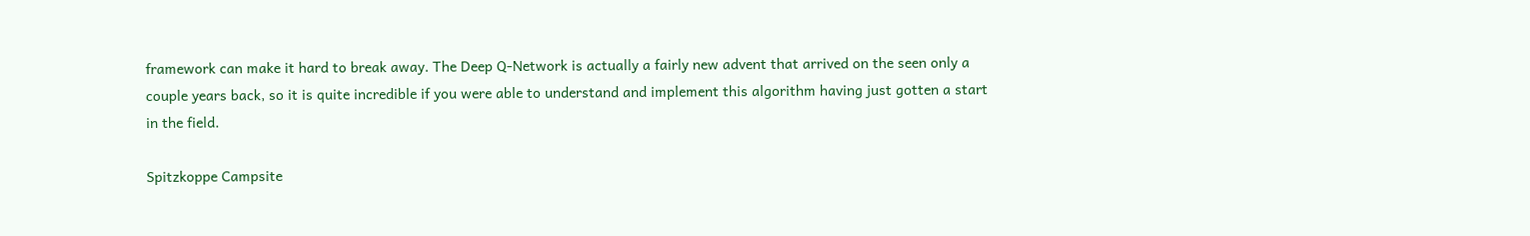framework can make it hard to break away. The Deep Q-Network is actually a fairly new advent that arrived on the seen only a couple years back, so it is quite incredible if you were able to understand and implement this algorithm having just gotten a start in the field.

Spitzkoppe Campsite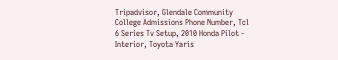Tripadvisor, Glendale Community College Admissions Phone Number, Tcl 6 Series Tv Setup, 2010 Honda Pilot - Interior, Toyota Yaris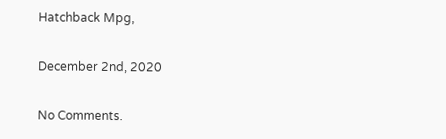Hatchback Mpg,

December 2nd, 2020

No Comments.